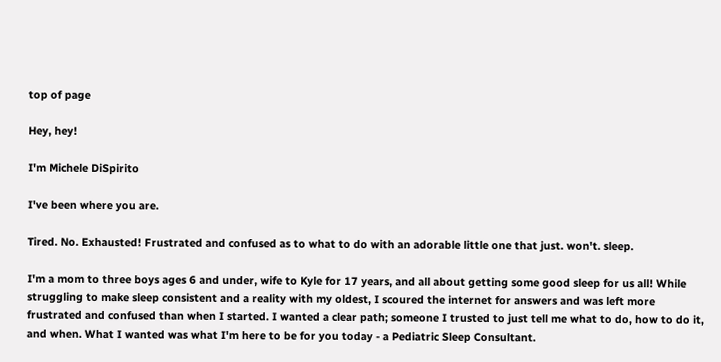top of page

Hey, hey!

I'm Michele DiSpirito

I've been where you are.

Tired. No. Exhausted! Frustrated and confused as to what to do with an adorable little one that just. won't. sleep.

I'm a mom to three boys ages 6 and under, wife to Kyle for 17 years, and all about getting some good sleep for us all! While struggling to make sleep consistent and a reality with my oldest, I scoured the internet for answers and was left more frustrated and confused than when I started. I wanted a clear path; someone I trusted to just tell me what to do, how to do it, and when. What I wanted was what I'm here to be for you today - a Pediatric Sleep Consultant.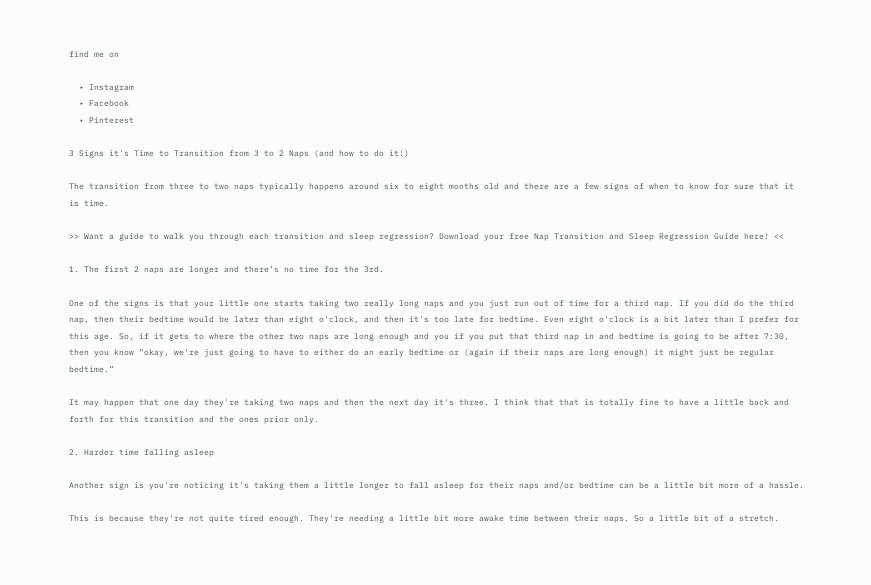find me on

  • Instagram
  • Facebook
  • Pinterest

3 Signs it's Time to Transition from 3 to 2 Naps (and how to do it!)

The transition from three to two naps typically happens around six to eight months old and there are a few signs of when to know for sure that it is time.

>> Want a guide to walk you through each transition and sleep regression? Download your free Nap Transition and Sleep Regression Guide here! <<

1. The first 2 naps are longer and there’s no time for the 3rd.

One of the signs is that your little one starts taking two really long naps and you just run out of time for a third nap. If you did do the third nap, then their bedtime would be later than eight o'clock, and then it's too late for bedtime. Even eight o'clock is a bit later than I prefer for this age. So, if it gets to where the other two naps are long enough and you if you put that third nap in and bedtime is going to be after 7:30, then you know “okay, we're just going to have to either do an early bedtime or (again if their naps are long enough) it might just be regular bedtime.”

It may happen that one day they're taking two naps and then the next day it's three. I think that that is totally fine to have a little back and forth for this transition and the ones prior only.

2. Harder time falling asleep

Another sign is you're noticing it's taking them a little longer to fall asleep for their naps and/or bedtime can be a little bit more of a hassle.

This is because they're not quite tired enough. They're needing a little bit more awake time between their naps. So a little bit of a stretch.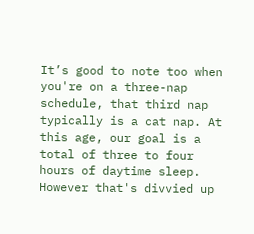It’s good to note too when you're on a three-nap schedule, that third nap typically is a cat nap. At this age, our goal is a total of three to four hours of daytime sleep. However that's divvied up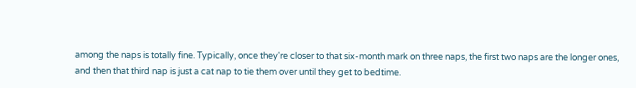among the naps is totally fine. Typically, once they're closer to that six-month mark on three naps, the first two naps are the longer ones, and then that third nap is just a cat nap to tie them over until they get to bedtime.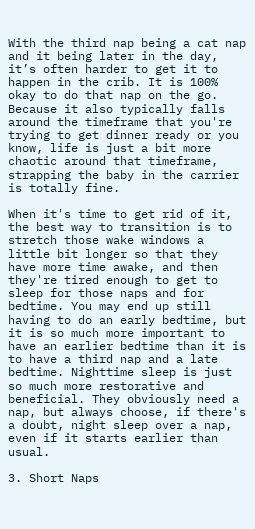With the third nap being a cat nap and it being later in the day, it’s often harder to get it to happen in the crib. It is 100% okay to do that nap on the go. Because it also typically falls around the timeframe that you're trying to get dinner ready or you know, life is just a bit more chaotic around that timeframe, strapping the baby in the carrier is totally fine.

When it's time to get rid of it, the best way to transition is to stretch those wake windows a little bit longer so that they have more time awake, and then they're tired enough to get to sleep for those naps and for bedtime. You may end up still having to do an early bedtime, but it is so much more important to have an earlier bedtime than it is to have a third nap and a late bedtime. Nighttime sleep is just so much more restorative and beneficial. They obviously need a nap, but always choose, if there's a doubt, night sleep over a nap, even if it starts earlier than usual.

3. Short Naps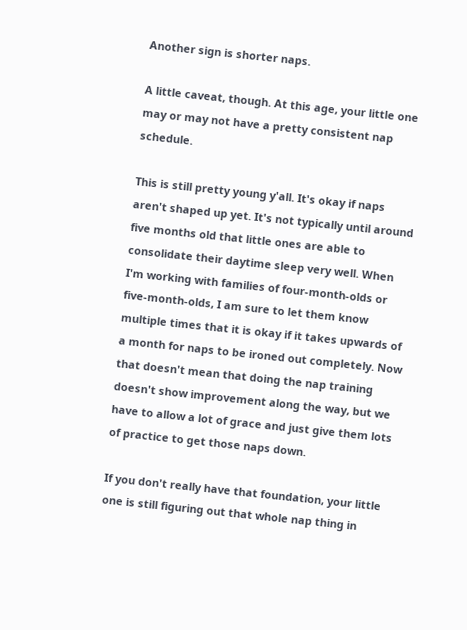Another sign is shorter naps.

A little caveat, though. At this age, your little one may or may not have a pretty consistent nap schedule.

This is still pretty young y'all. It's okay if naps aren't shaped up yet. It's not typically until around five months old that little ones are able to consolidate their daytime sleep very well. When I'm working with families of four-month-olds or five-month-olds, I am sure to let them know multiple times that it is okay if it takes upwards of a month for naps to be ironed out completely. Now that doesn't mean that doing the nap training doesn't show improvement along the way, but we have to allow a lot of grace and just give them lots of practice to get those naps down.

If you don't really have that foundation, your little one is still figuring out that whole nap thing in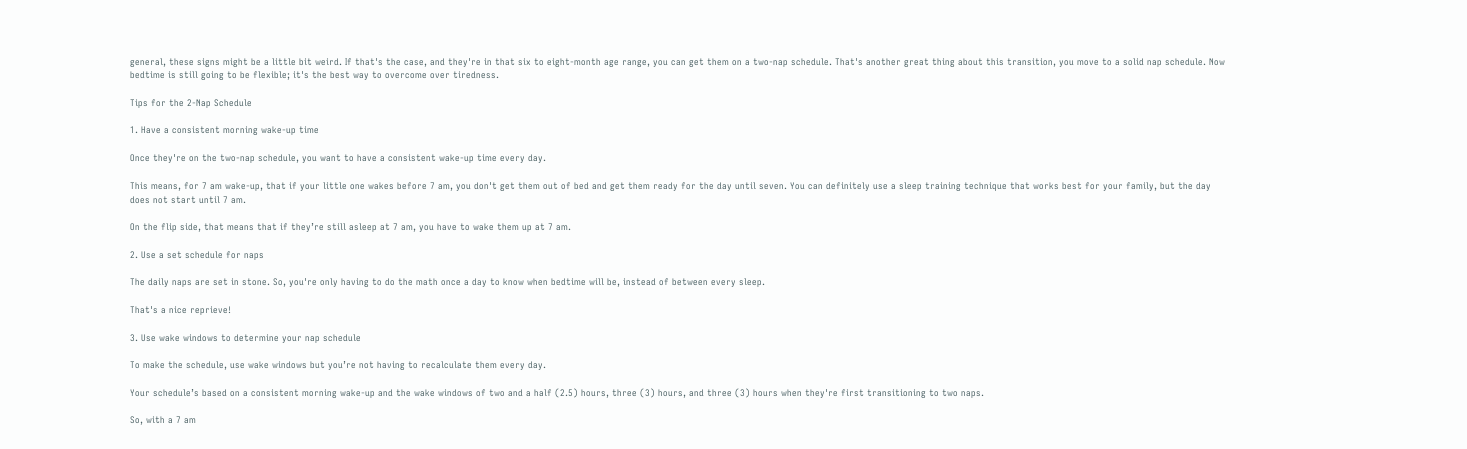general, these signs might be a little bit weird. If that's the case, and they're in that six to eight-month age range, you can get them on a two-nap schedule. That's another great thing about this transition, you move to a solid nap schedule. Now bedtime is still going to be flexible; it's the best way to overcome over tiredness.

Tips for the 2-Nap Schedule

1. Have a consistent morning wake-up time

Once they're on the two-nap schedule, you want to have a consistent wake-up time every day.

This means, for 7 am wake-up, that if your little one wakes before 7 am, you don't get them out of bed and get them ready for the day until seven. You can definitely use a sleep training technique that works best for your family, but the day does not start until 7 am.

On the flip side, that means that if they’re still asleep at 7 am, you have to wake them up at 7 am.

2. Use a set schedule for naps

The daily naps are set in stone. So, you're only having to do the math once a day to know when bedtime will be, instead of between every sleep.

That's a nice reprieve!

3. Use wake windows to determine your nap schedule

To make the schedule, use wake windows but you’re not having to recalculate them every day.

Your schedule’s based on a consistent morning wake-up and the wake windows of two and a half (2.5) hours, three (3) hours, and three (3) hours when they're first transitioning to two naps.

So, with a 7 am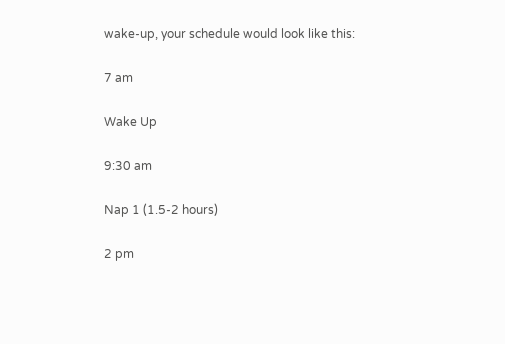wake-up, your schedule would look like this:

7 am

Wake Up

9:30 am

Nap 1 (1.5-2 hours)

2 pm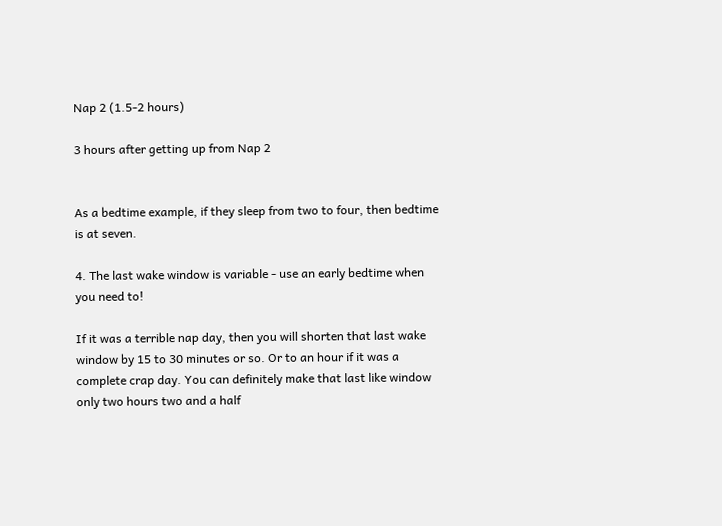Nap 2 (1.5-2 hours)

3 hours after getting up from Nap 2


As a bedtime example, if they sleep from two to four, then bedtime is at seven.

4. The last wake window is variable - use an early bedtime when you need to!

If it was a terrible nap day, then you will shorten that last wake window by 15 to 30 minutes or so. Or to an hour if it was a complete crap day. You can definitely make that last like window only two hours two and a half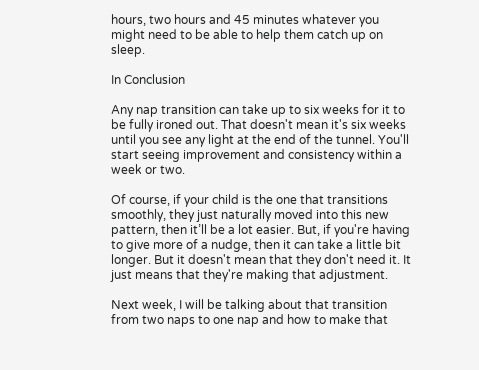hours, two hours and 45 minutes whatever you might need to be able to help them catch up on sleep.

In Conclusion

Any nap transition can take up to six weeks for it to be fully ironed out. That doesn't mean it's six weeks until you see any light at the end of the tunnel. You'll start seeing improvement and consistency within a week or two.

Of course, if your child is the one that transitions smoothly, they just naturally moved into this new pattern, then it’ll be a lot easier. But, if you're having to give more of a nudge, then it can take a little bit longer. But it doesn't mean that they don't need it. It just means that they're making that adjustment.

Next week, I will be talking about that transition from two naps to one nap and how to make that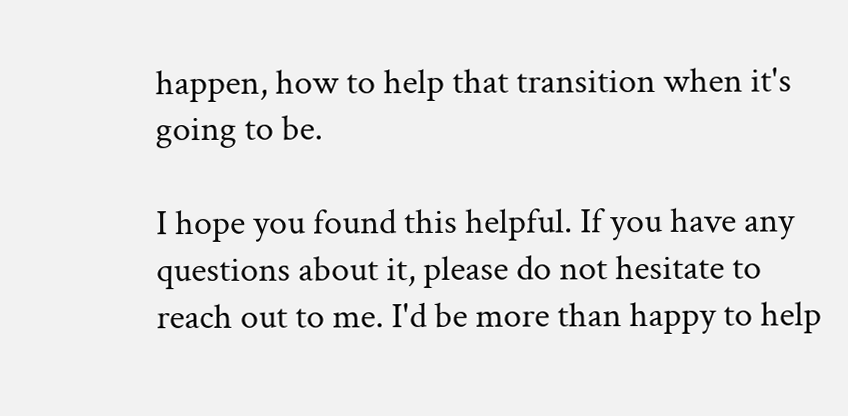happen, how to help that transition when it's going to be.

I hope you found this helpful. If you have any questions about it, please do not hesitate to reach out to me. I'd be more than happy to help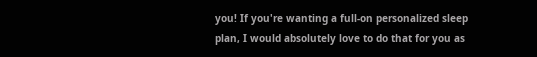you! If you're wanting a full-on personalized sleep plan, I would absolutely love to do that for you as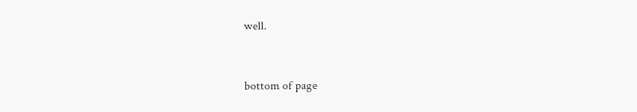well.


bottom of page